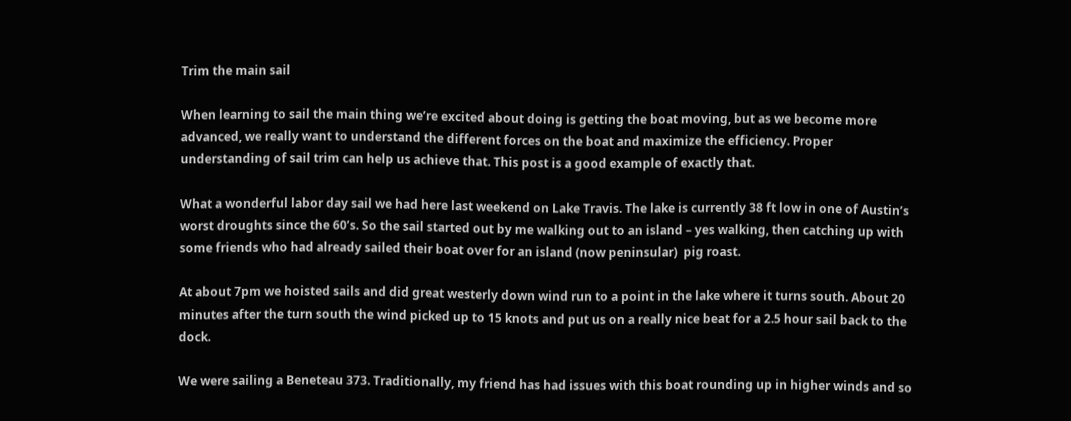Trim the main sail

When learning to sail the main thing we’re excited about doing is getting the boat moving, but as we become more advanced, we really want to understand the different forces on the boat and maximize the efficiency. Proper understanding of sail trim can help us achieve that. This post is a good example of exactly that.

What a wonderful labor day sail we had here last weekend on Lake Travis. The lake is currently 38 ft low in one of Austin’s worst droughts since the 60’s. So the sail started out by me walking out to an island – yes walking, then catching up with some friends who had already sailed their boat over for an island (now peninsular)  pig roast.

At about 7pm we hoisted sails and did great westerly down wind run to a point in the lake where it turns south. About 20 minutes after the turn south the wind picked up to 15 knots and put us on a really nice beat for a 2.5 hour sail back to the dock.

We were sailing a Beneteau 373. Traditionally, my friend has had issues with this boat rounding up in higher winds and so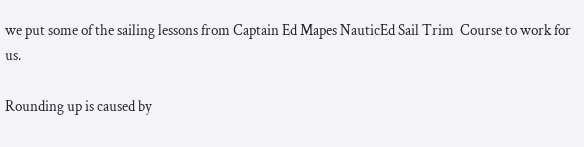we put some of the sailing lessons from Captain Ed Mapes NauticEd Sail Trim  Course to work for us.

Rounding up is caused by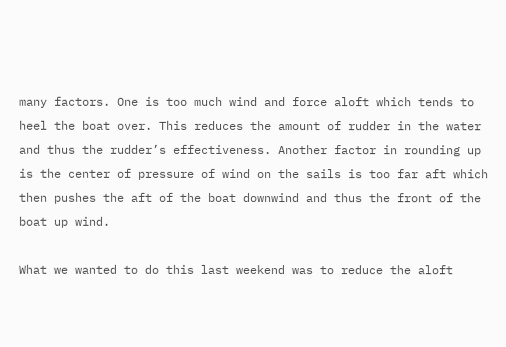many factors. One is too much wind and force aloft which tends to heel the boat over. This reduces the amount of rudder in the water and thus the rudder’s effectiveness. Another factor in rounding up is the center of pressure of wind on the sails is too far aft which then pushes the aft of the boat downwind and thus the front of the boat up wind.

What we wanted to do this last weekend was to reduce the aloft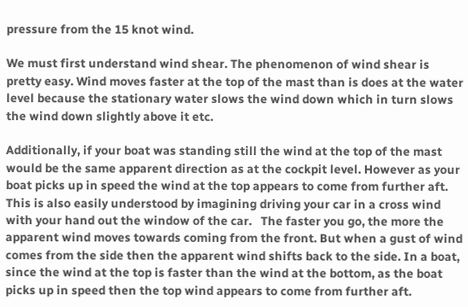pressure from the 15 knot wind.

We must first understand wind shear. The phenomenon of wind shear is pretty easy. Wind moves faster at the top of the mast than is does at the water level because the stationary water slows the wind down which in turn slows the wind down slightly above it etc.

Additionally, if your boat was standing still the wind at the top of the mast would be the same apparent direction as at the cockpit level. However as your boat picks up in speed the wind at the top appears to come from further aft. This is also easily understood by imagining driving your car in a cross wind with your hand out the window of the car.   The faster you go, the more the apparent wind moves towards coming from the front. But when a gust of wind comes from the side then the apparent wind shifts back to the side. In a boat, since the wind at the top is faster than the wind at the bottom, as the boat picks up in speed then the top wind appears to come from further aft.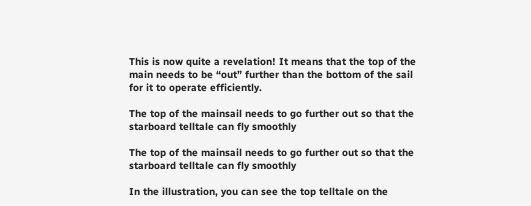This is now quite a revelation! It means that the top of the main needs to be “out” further than the bottom of the sail for it to operate efficiently.

The top of the mainsail needs to go further out so that the starboard telltale can fly smoothly

The top of the mainsail needs to go further out so that the starboard telltale can fly smoothly

In the illustration, you can see the top telltale on the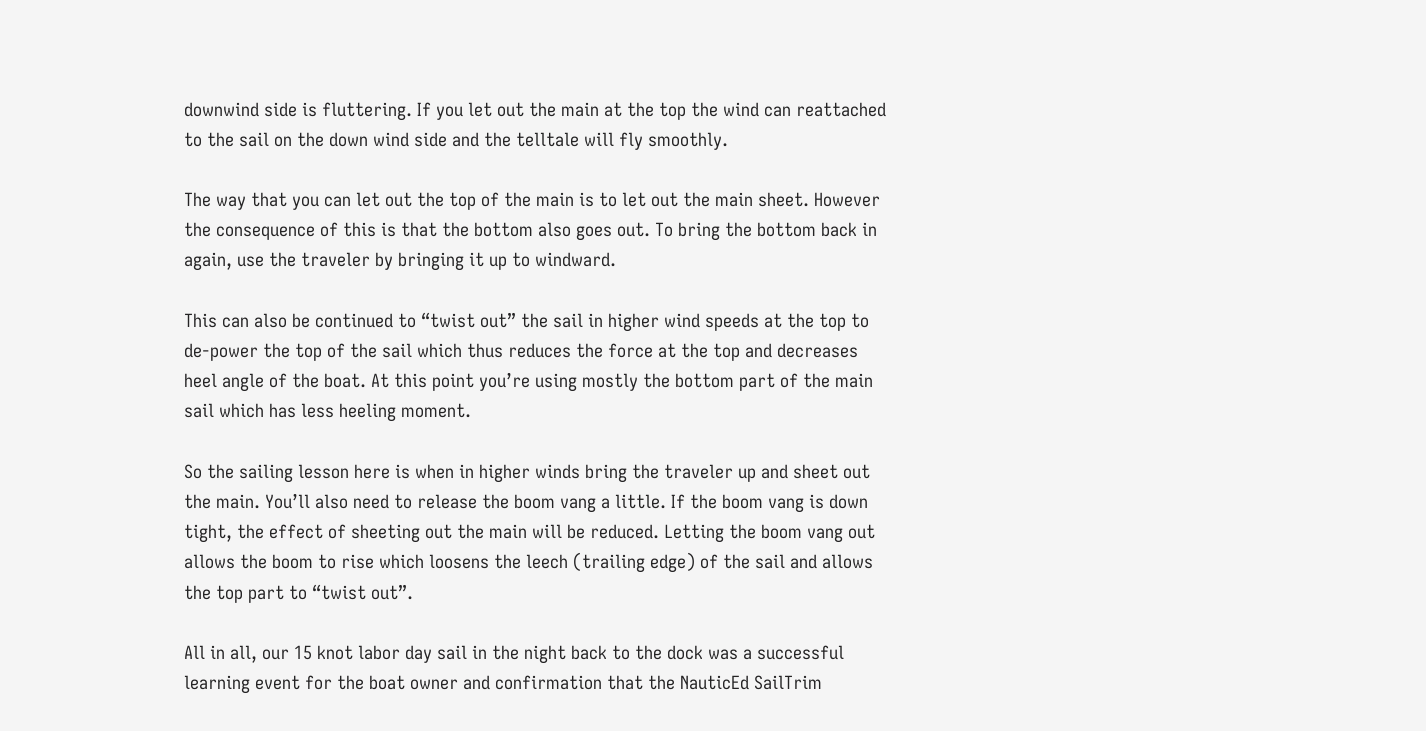downwind side is fluttering. If you let out the main at the top the wind can reattached to the sail on the down wind side and the telltale will fly smoothly.

The way that you can let out the top of the main is to let out the main sheet. However the consequence of this is that the bottom also goes out. To bring the bottom back in again, use the traveler by bringing it up to windward.

This can also be continued to “twist out” the sail in higher wind speeds at the top to de-power the top of the sail which thus reduces the force at the top and decreases heel angle of the boat. At this point you’re using mostly the bottom part of the main sail which has less heeling moment.

So the sailing lesson here is when in higher winds bring the traveler up and sheet out the main. You’ll also need to release the boom vang a little. If the boom vang is down tight, the effect of sheeting out the main will be reduced. Letting the boom vang out allows the boom to rise which loosens the leech (trailing edge) of the sail and allows the top part to “twist out”.

All in all, our 15 knot labor day sail in the night back to the dock was a successful learning event for the boat owner and confirmation that the NauticEd SailTrim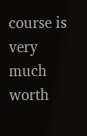course is very much worth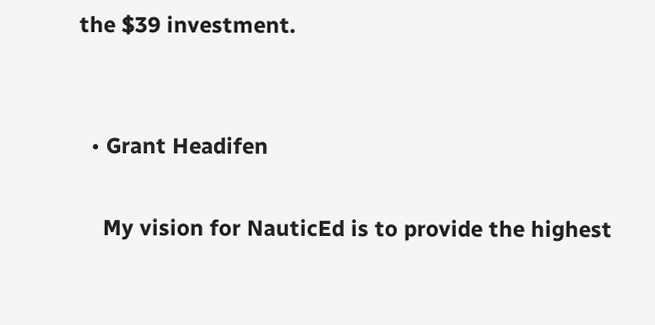the $39 investment.


  • Grant Headifen

    My vision for NauticEd is to provide the highest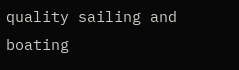quality sailing and boating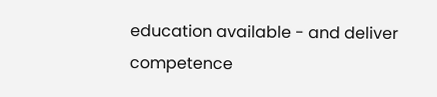education available - and deliver competence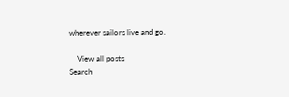wherever sailors live and go.

    View all posts
Search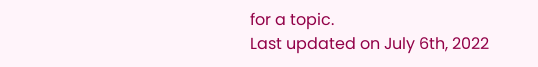for a topic.
Last updated on July 6th, 2022